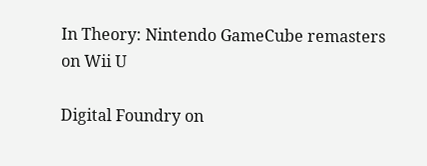In Theory: Nintendo GameCube remasters on Wii U

Digital Foundry on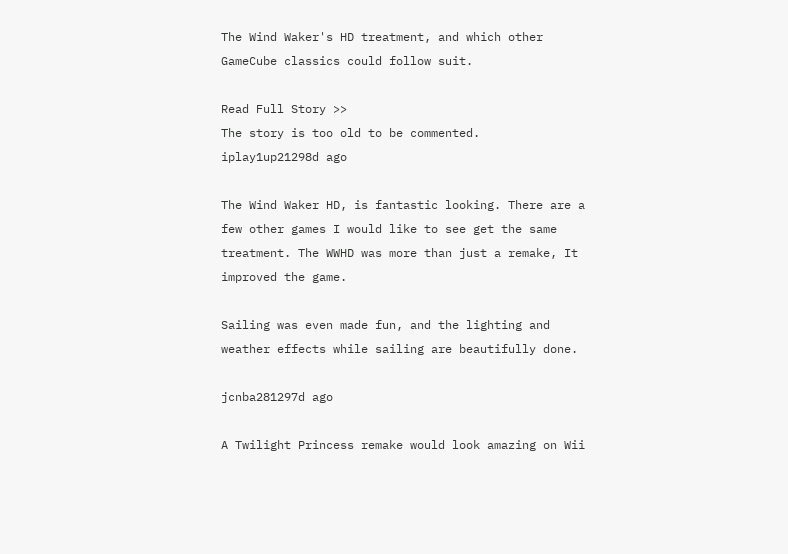The Wind Waker's HD treatment, and which other GameCube classics could follow suit.

Read Full Story >>
The story is too old to be commented.
iplay1up21298d ago

The Wind Waker HD, is fantastic looking. There are a few other games I would like to see get the same treatment. The WWHD was more than just a remake, It improved the game.

Sailing was even made fun, and the lighting and weather effects while sailing are beautifully done.

jcnba281297d ago

A Twilight Princess remake would look amazing on Wii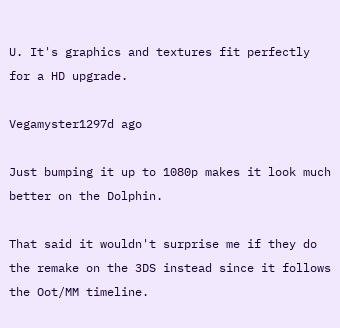U. It's graphics and textures fit perfectly for a HD upgrade.

Vegamyster1297d ago

Just bumping it up to 1080p makes it look much better on the Dolphin.

That said it wouldn't surprise me if they do the remake on the 3DS instead since it follows the Oot/MM timeline.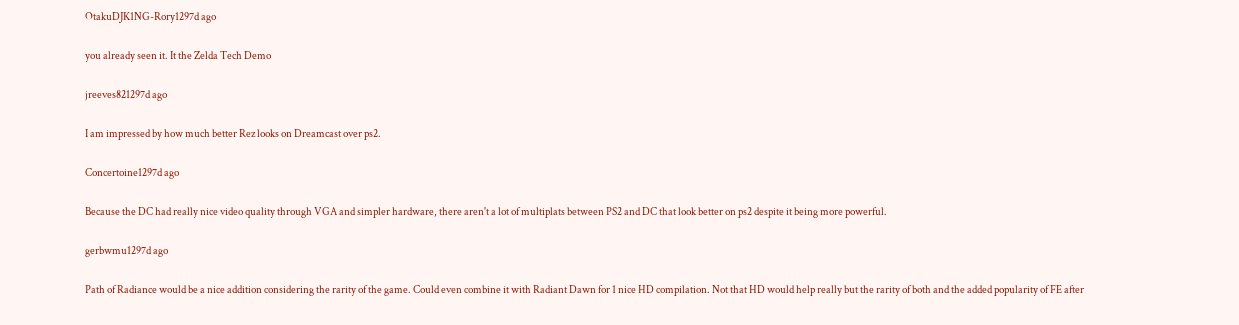OtakuDJK1NG-Rory1297d ago

you already seen it. It the Zelda Tech Demo

jreeves821297d ago

I am impressed by how much better Rez looks on Dreamcast over ps2.

Concertoine1297d ago

Because the DC had really nice video quality through VGA and simpler hardware, there aren't a lot of multiplats between PS2 and DC that look better on ps2 despite it being more powerful.

gerbwmu1297d ago

Path of Radiance would be a nice addition considering the rarity of the game. Could even combine it with Radiant Dawn for 1 nice HD compilation. Not that HD would help really but the rarity of both and the added popularity of FE after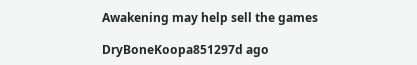Awakening may help sell the games

DryBoneKoopa851297d ago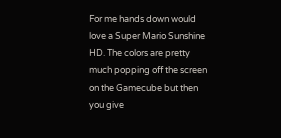For me hands down would love a Super Mario Sunshine HD. The colors are pretty much popping off the screen on the Gamecube but then you give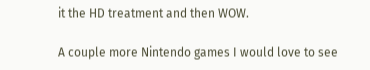it the HD treatment and then WOW.

A couple more Nintendo games I would love to see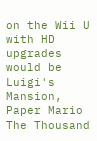on the Wii U with HD upgrades would be Luigi's Mansion, Paper Mario The Thousand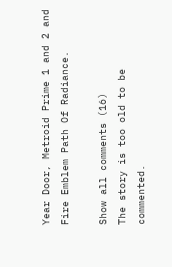Year Door, Metroid Prime 1 and 2 and Fire Emblem Path Of Radiance.

Show all comments (16)
The story is too old to be commented.